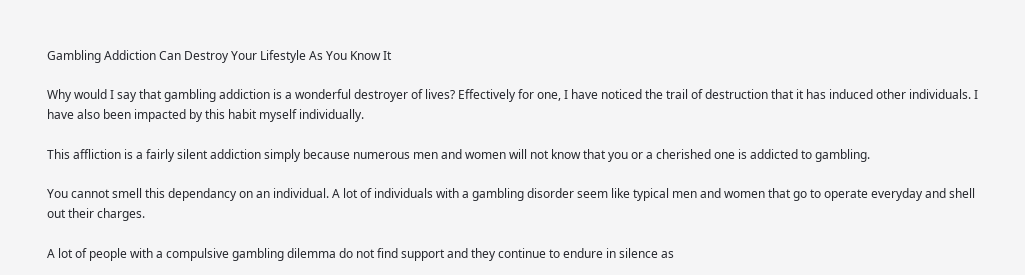Gambling Addiction Can Destroy Your Lifestyle As You Know It

Why would I say that gambling addiction is a wonderful destroyer of lives? Effectively for one, I have noticed the trail of destruction that it has induced other individuals. I have also been impacted by this habit myself individually.

This affliction is a fairly silent addiction simply because numerous men and women will not know that you or a cherished one is addicted to gambling.

You cannot smell this dependancy on an individual. A lot of individuals with a gambling disorder seem like typical men and women that go to operate everyday and shell out their charges.

A lot of people with a compulsive gambling dilemma do not find support and they continue to endure in silence as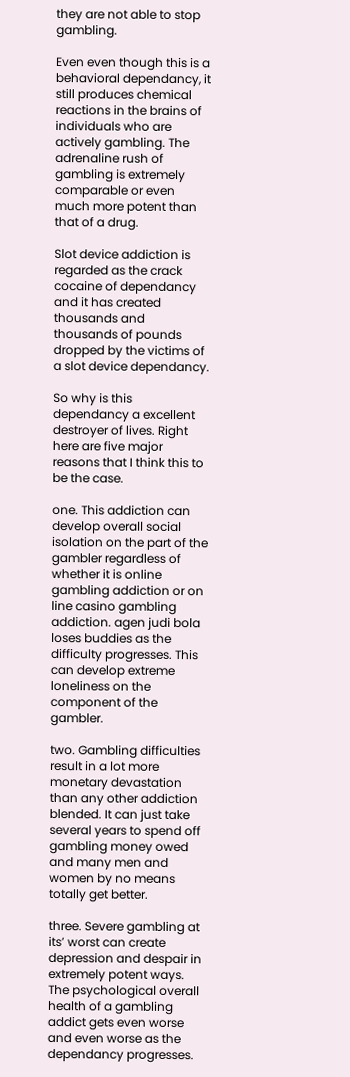they are not able to stop gambling.

Even even though this is a behavioral dependancy, it still produces chemical reactions in the brains of individuals who are actively gambling. The adrenaline rush of gambling is extremely comparable or even much more potent than that of a drug.

Slot device addiction is regarded as the crack cocaine of dependancy and it has created thousands and thousands of pounds dropped by the victims of a slot device dependancy.

So why is this dependancy a excellent destroyer of lives. Right here are five major reasons that I think this to be the case.

one. This addiction can develop overall social isolation on the part of the gambler regardless of whether it is online gambling addiction or on line casino gambling addiction. agen judi bola loses buddies as the difficulty progresses. This can develop extreme loneliness on the component of the gambler.

two. Gambling difficulties result in a lot more monetary devastation than any other addiction blended. It can just take several years to spend off gambling money owed and many men and women by no means totally get better.

three. Severe gambling at its’ worst can create depression and despair in extremely potent ways. The psychological overall health of a gambling addict gets even worse and even worse as the dependancy progresses.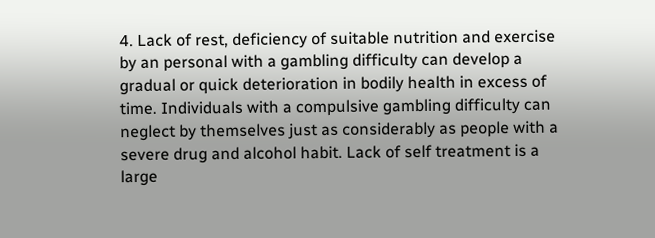4. Lack of rest, deficiency of suitable nutrition and exercise by an personal with a gambling difficulty can develop a gradual or quick deterioration in bodily health in excess of time. Individuals with a compulsive gambling difficulty can neglect by themselves just as considerably as people with a severe drug and alcohol habit. Lack of self treatment is a large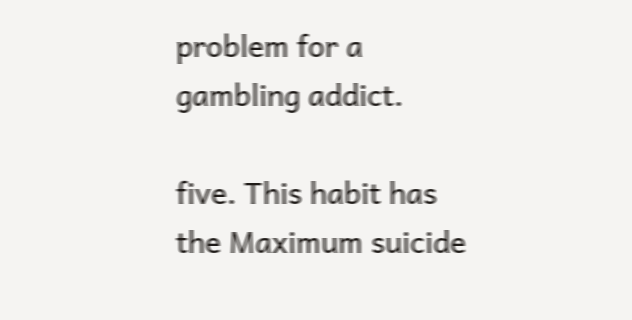problem for a gambling addict.

five. This habit has the Maximum suicide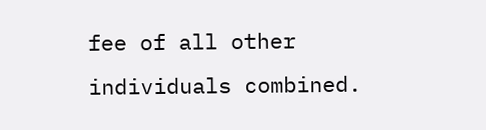fee of all other individuals combined.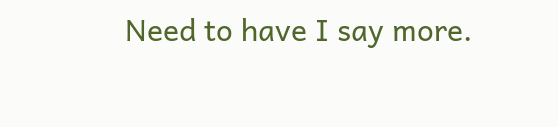Need to have I say more.